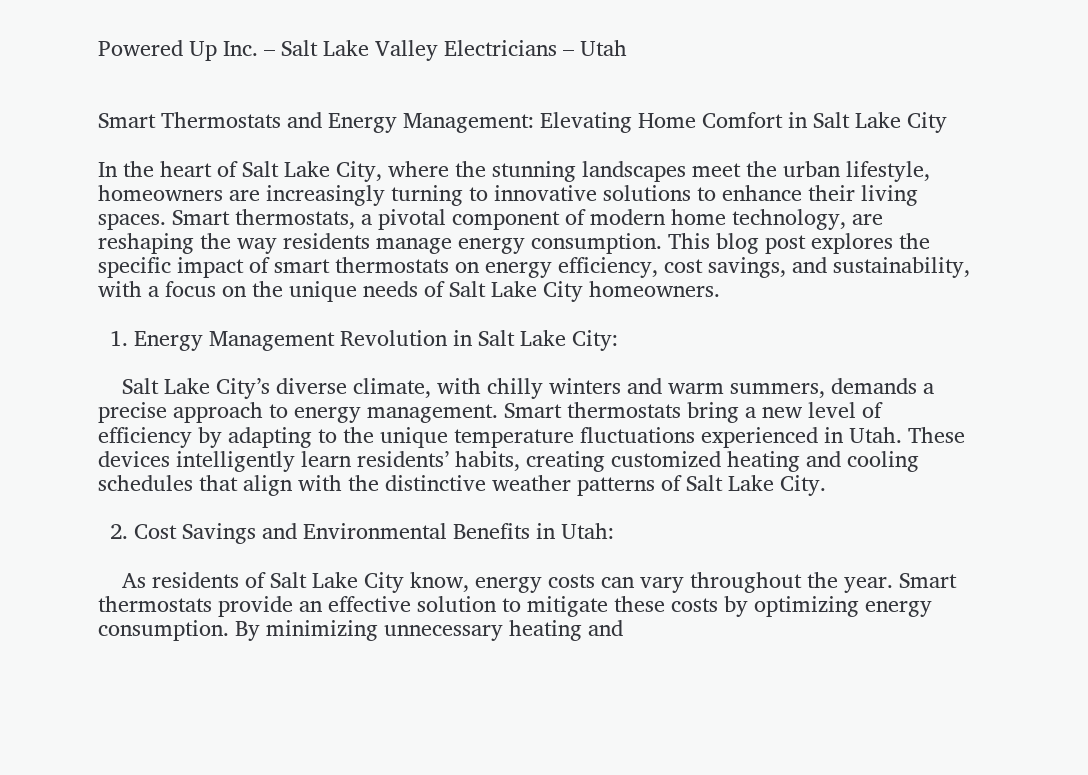Powered Up Inc. – Salt Lake Valley Electricians – Utah


Smart Thermostats and Energy Management: Elevating Home Comfort in Salt Lake City

In the heart of Salt Lake City, where the stunning landscapes meet the urban lifestyle, homeowners are increasingly turning to innovative solutions to enhance their living spaces. Smart thermostats, a pivotal component of modern home technology, are reshaping the way residents manage energy consumption. This blog post explores the specific impact of smart thermostats on energy efficiency, cost savings, and sustainability, with a focus on the unique needs of Salt Lake City homeowners.

  1. Energy Management Revolution in Salt Lake City:

    Salt Lake City’s diverse climate, with chilly winters and warm summers, demands a precise approach to energy management. Smart thermostats bring a new level of efficiency by adapting to the unique temperature fluctuations experienced in Utah. These devices intelligently learn residents’ habits, creating customized heating and cooling schedules that align with the distinctive weather patterns of Salt Lake City.

  2. Cost Savings and Environmental Benefits in Utah:

    As residents of Salt Lake City know, energy costs can vary throughout the year. Smart thermostats provide an effective solution to mitigate these costs by optimizing energy consumption. By minimizing unnecessary heating and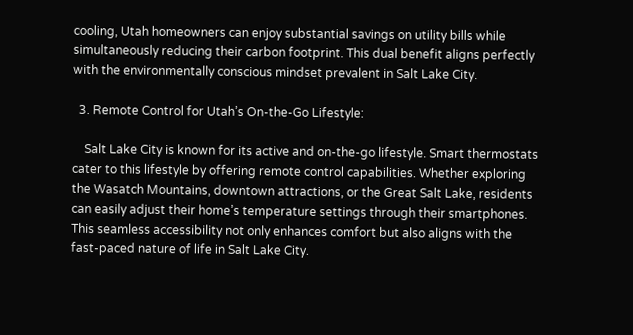cooling, Utah homeowners can enjoy substantial savings on utility bills while simultaneously reducing their carbon footprint. This dual benefit aligns perfectly with the environmentally conscious mindset prevalent in Salt Lake City.

  3. Remote Control for Utah’s On-the-Go Lifestyle:

    Salt Lake City is known for its active and on-the-go lifestyle. Smart thermostats cater to this lifestyle by offering remote control capabilities. Whether exploring the Wasatch Mountains, downtown attractions, or the Great Salt Lake, residents can easily adjust their home’s temperature settings through their smartphones. This seamless accessibility not only enhances comfort but also aligns with the fast-paced nature of life in Salt Lake City.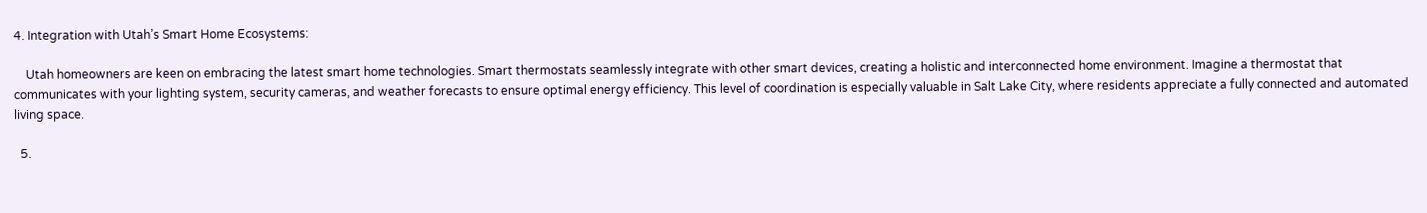4. Integration with Utah’s Smart Home Ecosystems:

    Utah homeowners are keen on embracing the latest smart home technologies. Smart thermostats seamlessly integrate with other smart devices, creating a holistic and interconnected home environment. Imagine a thermostat that communicates with your lighting system, security cameras, and weather forecasts to ensure optimal energy efficiency. This level of coordination is especially valuable in Salt Lake City, where residents appreciate a fully connected and automated living space.

  5.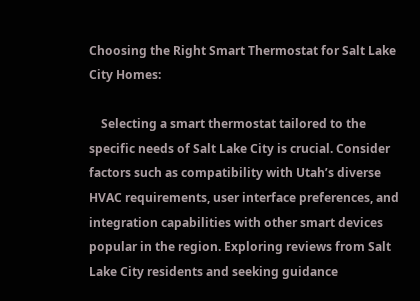Choosing the Right Smart Thermostat for Salt Lake City Homes:

    Selecting a smart thermostat tailored to the specific needs of Salt Lake City is crucial. Consider factors such as compatibility with Utah’s diverse HVAC requirements, user interface preferences, and integration capabilities with other smart devices popular in the region. Exploring reviews from Salt Lake City residents and seeking guidance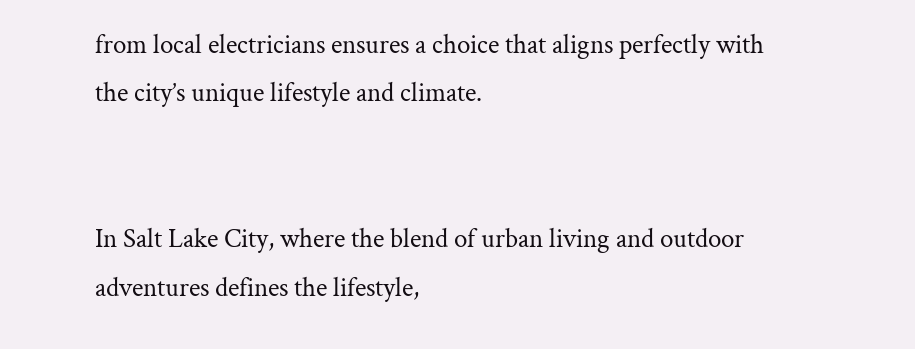from local electricians ensures a choice that aligns perfectly with the city’s unique lifestyle and climate.


In Salt Lake City, where the blend of urban living and outdoor adventures defines the lifestyle,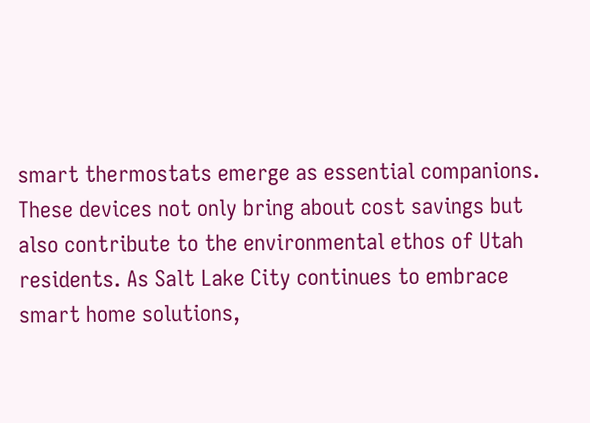smart thermostats emerge as essential companions. These devices not only bring about cost savings but also contribute to the environmental ethos of Utah residents. As Salt Lake City continues to embrace smart home solutions,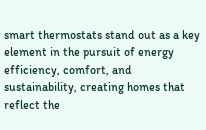smart thermostats stand out as a key element in the pursuit of energy efficiency, comfort, and sustainability, creating homes that reflect the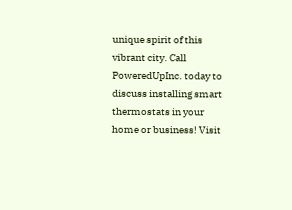unique spirit of this vibrant city. Call PoweredUpInc. today to discuss installing smart thermostats in your home or business! Visit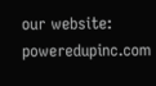our website: poweredupinc.com